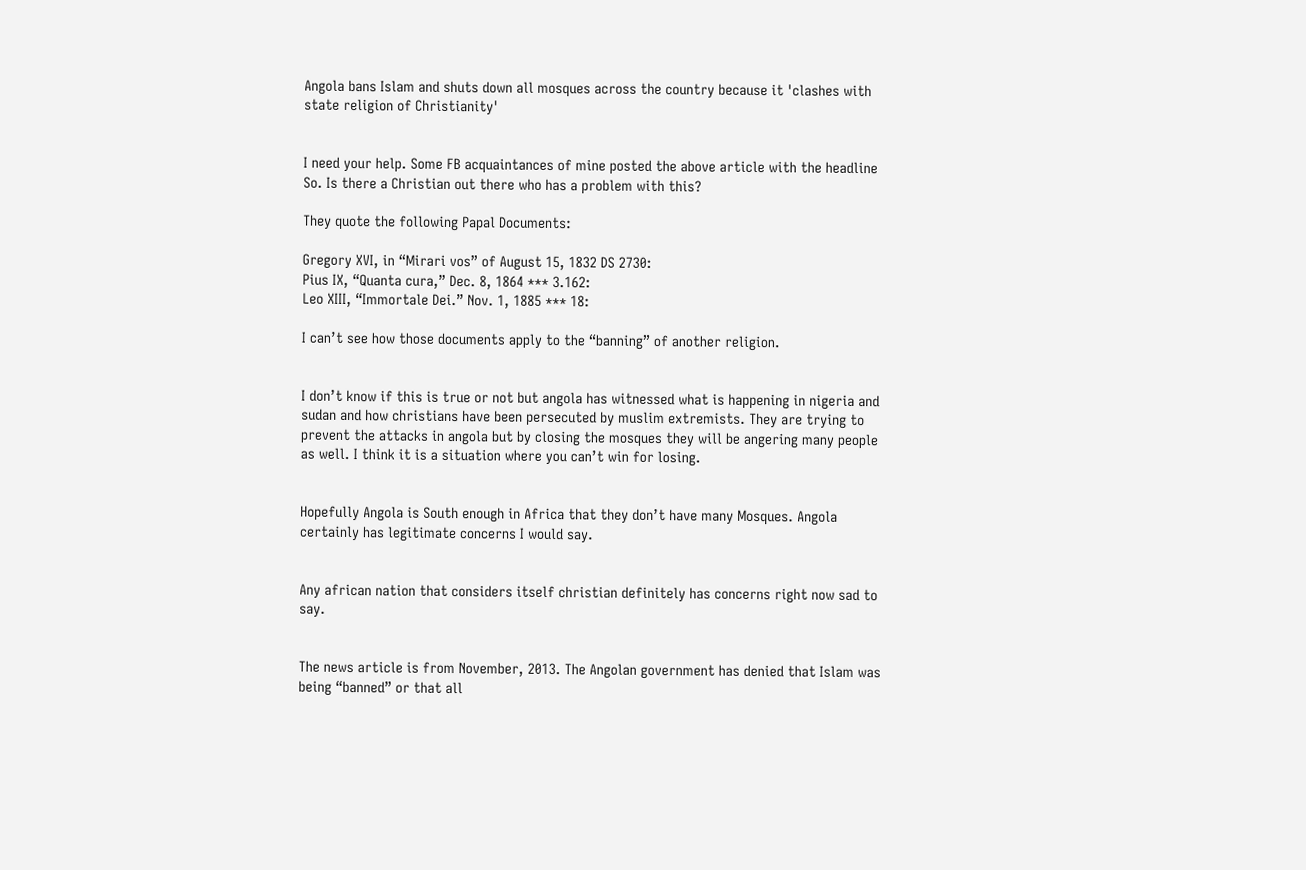Angola bans Islam and shuts down all mosques across the country because it 'clashes with state religion of Christianity'


I need your help. Some FB acquaintances of mine posted the above article with the headline So. Is there a Christian out there who has a problem with this?

They quote the following Papal Documents:

Gregory XVI, in “Mirari vos” of August 15, 1832 DS 2730:
Pius IX, “Quanta cura,” Dec. 8, 1864 *** 3.162:
Leo XIII, “Immortale Dei.” Nov. 1, 1885 *** 18:

I can’t see how those documents apply to the “banning” of another religion.


I don’t know if this is true or not but angola has witnessed what is happening in nigeria and sudan and how christians have been persecuted by muslim extremists. They are trying to prevent the attacks in angola but by closing the mosques they will be angering many people as well. I think it is a situation where you can’t win for losing.


Hopefully Angola is South enough in Africa that they don’t have many Mosques. Angola certainly has legitimate concerns I would say.


Any african nation that considers itself christian definitely has concerns right now sad to say.


The news article is from November, 2013. The Angolan government has denied that Islam was being “banned” or that all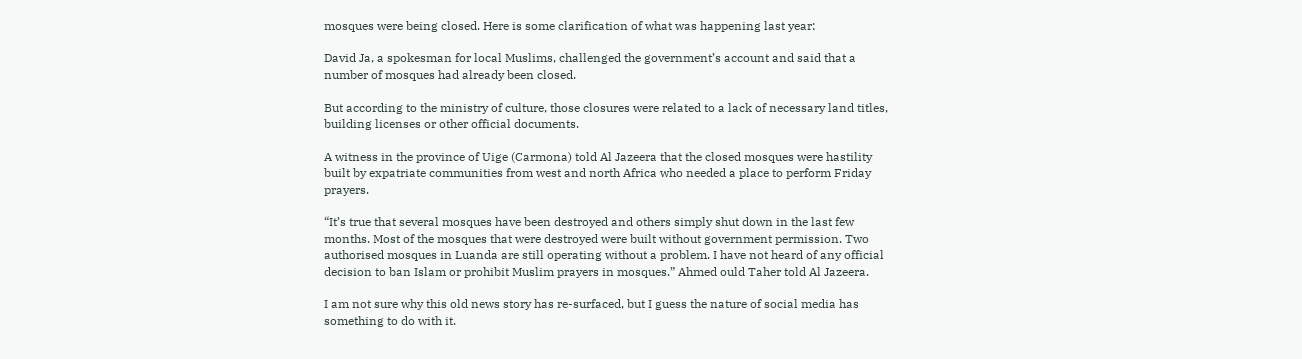mosques were being closed. Here is some clarification of what was happening last year:

David Ja, a spokesman for local Muslims, challenged the government’s account and said that a number of mosques had already been closed.

But according to the ministry of culture, those closures were related to a lack of necessary land titles, building licenses or other official documents.

A witness in the province of Uige (Carmona) told Al Jazeera that the closed mosques were hastility built by expatriate communities from west and north Africa who needed a place to perform Friday prayers.

“It’s true that several mosques have been destroyed and others simply shut down in the last few months. Most of the mosques that were destroyed were built without government permission. Two authorised mosques in Luanda are still operating without a problem. I have not heard of any official decision to ban Islam or prohibit Muslim prayers in mosques.” Ahmed ould Taher told Al Jazeera.

I am not sure why this old news story has re-surfaced, but I guess the nature of social media has something to do with it.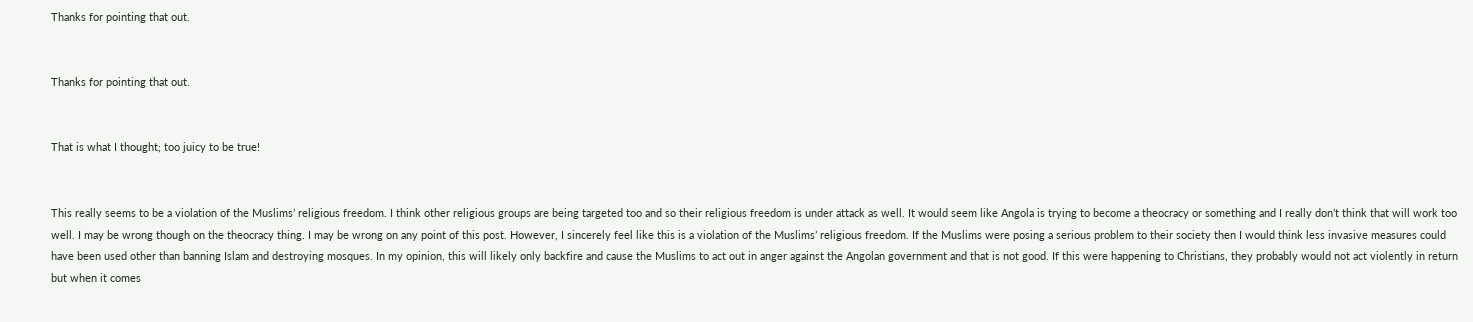Thanks for pointing that out.


Thanks for pointing that out.


That is what I thought; too juicy to be true!


This really seems to be a violation of the Muslims’ religious freedom. I think other religious groups are being targeted too and so their religious freedom is under attack as well. It would seem like Angola is trying to become a theocracy or something and I really don’t think that will work too well. I may be wrong though on the theocracy thing. I may be wrong on any point of this post. However, I sincerely feel like this is a violation of the Muslims’ religious freedom. If the Muslims were posing a serious problem to their society then I would think less invasive measures could have been used other than banning Islam and destroying mosques. In my opinion, this will likely only backfire and cause the Muslims to act out in anger against the Angolan government and that is not good. If this were happening to Christians, they probably would not act violently in return but when it comes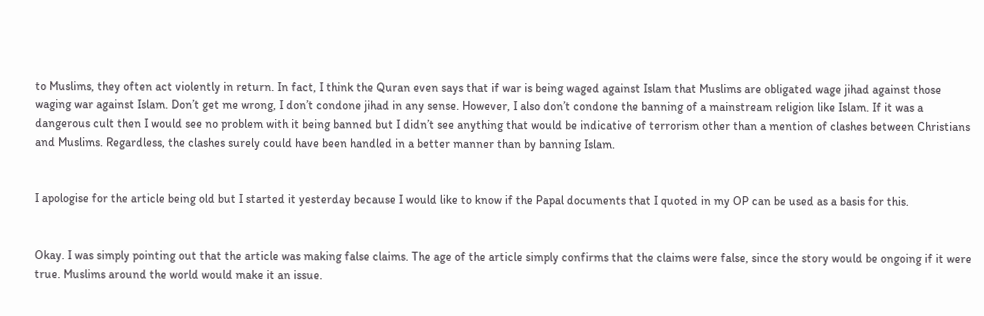to Muslims, they often act violently in return. In fact, I think the Quran even says that if war is being waged against Islam that Muslims are obligated wage jihad against those waging war against Islam. Don’t get me wrong, I don’t condone jihad in any sense. However, I also don’t condone the banning of a mainstream religion like Islam. If it was a dangerous cult then I would see no problem with it being banned but I didn’t see anything that would be indicative of terrorism other than a mention of clashes between Christians and Muslims. Regardless, the clashes surely could have been handled in a better manner than by banning Islam.


I apologise for the article being old but I started it yesterday because I would like to know if the Papal documents that I quoted in my OP can be used as a basis for this.


Okay. I was simply pointing out that the article was making false claims. The age of the article simply confirms that the claims were false, since the story would be ongoing if it were true. Muslims around the world would make it an issue.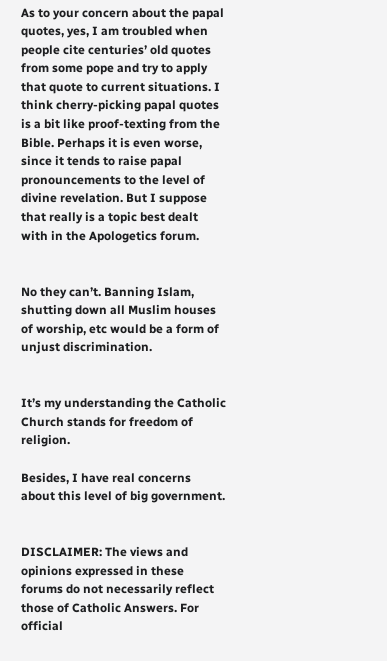As to your concern about the papal quotes, yes, I am troubled when people cite centuries’ old quotes from some pope and try to apply that quote to current situations. I think cherry-picking papal quotes is a bit like proof-texting from the Bible. Perhaps it is even worse, since it tends to raise papal pronouncements to the level of divine revelation. But I suppose that really is a topic best dealt with in the Apologetics forum.


No they can’t. Banning Islam, shutting down all Muslim houses of worship, etc would be a form of unjust discrimination.


It’s my understanding the Catholic Church stands for freedom of religion.

Besides, I have real concerns about this level of big government.


DISCLAIMER: The views and opinions expressed in these forums do not necessarily reflect those of Catholic Answers. For official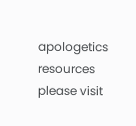apologetics resources please visit